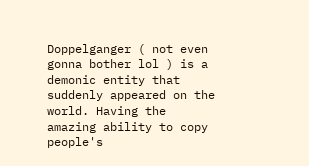Doppelganger ( not even gonna bother lol ) is a demonic entity that suddenly appeared on the world. Having the amazing ability to copy people's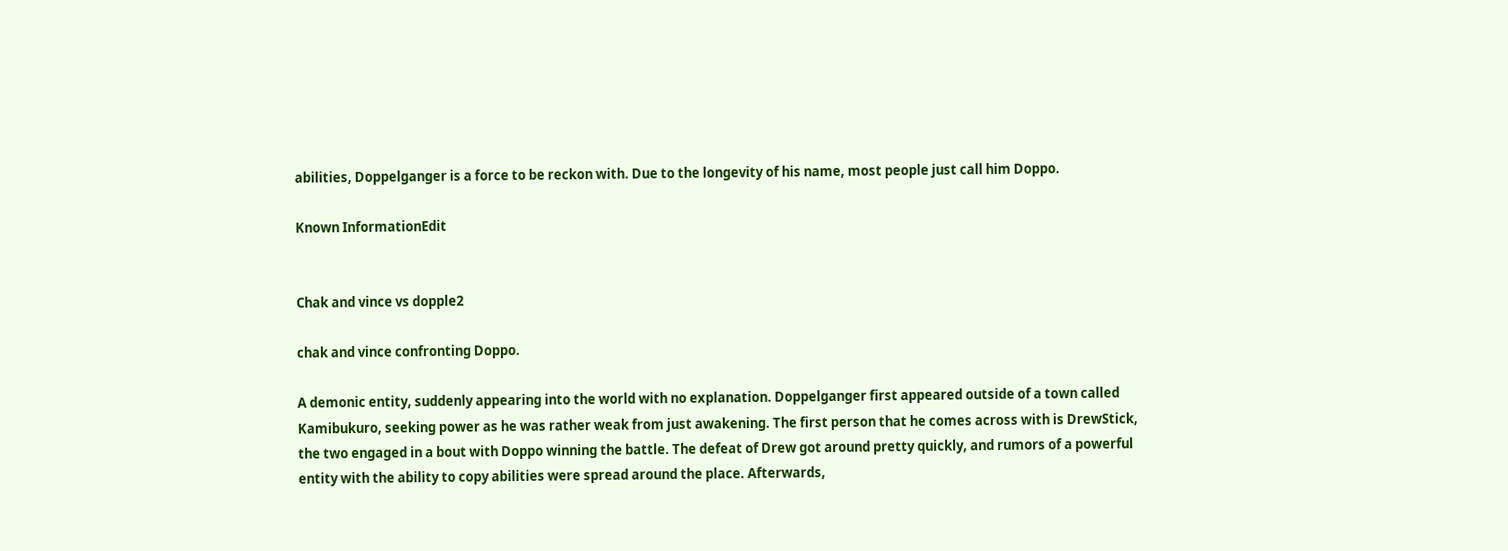abilities, Doppelganger is a force to be reckon with. Due to the longevity of his name, most people just call him Doppo.

Known InformationEdit


Chak and vince vs dopple2

chak and vince confronting Doppo.

A demonic entity, suddenly appearing into the world with no explanation. Doppelganger first appeared outside of a town called Kamibukuro, seeking power as he was rather weak from just awakening. The first person that he comes across with is DrewStick, the two engaged in a bout with Doppo winning the battle. The defeat of Drew got around pretty quickly, and rumors of a powerful entity with the ability to copy abilities were spread around the place. Afterwards,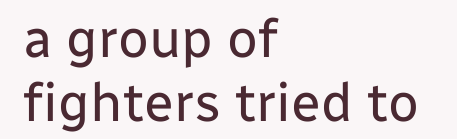a group of fighters tried to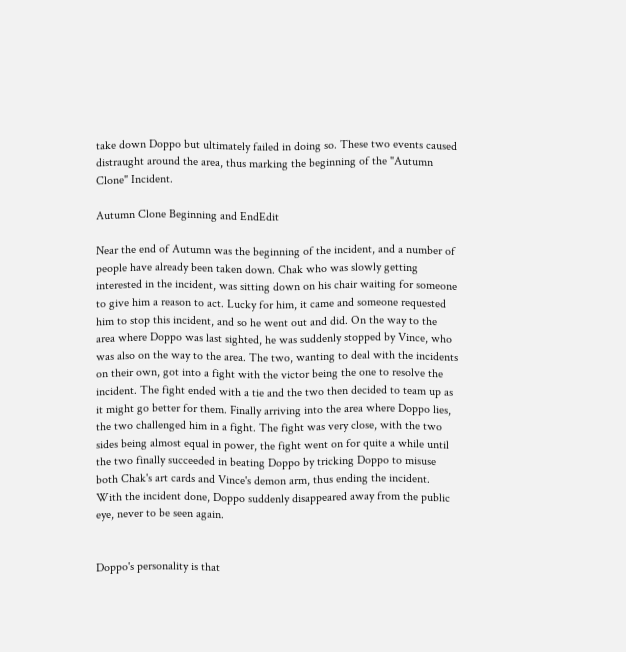take down Doppo but ultimately failed in doing so. These two events caused distraught around the area, thus marking the beginning of the "Autumn Clone" Incident.

Autumn Clone Beginning and EndEdit

Near the end of Autumn was the beginning of the incident, and a number of people have already been taken down. Chak who was slowly getting interested in the incident, was sitting down on his chair waiting for someone to give him a reason to act. Lucky for him, it came and someone requested him to stop this incident, and so he went out and did. On the way to the area where Doppo was last sighted, he was suddenly stopped by Vince, who was also on the way to the area. The two, wanting to deal with the incidents on their own, got into a fight with the victor being the one to resolve the incident. The fight ended with a tie and the two then decided to team up as it might go better for them. Finally arriving into the area where Doppo lies, the two challenged him in a fight. The fight was very close, with the two sides being almost equal in power, the fight went on for quite a while until the two finally succeeded in beating Doppo by tricking Doppo to misuse both Chak's art cards and Vince's demon arm, thus ending the incident. With the incident done, Doppo suddenly disappeared away from the public eye, never to be seen again.


Doppo's personality is that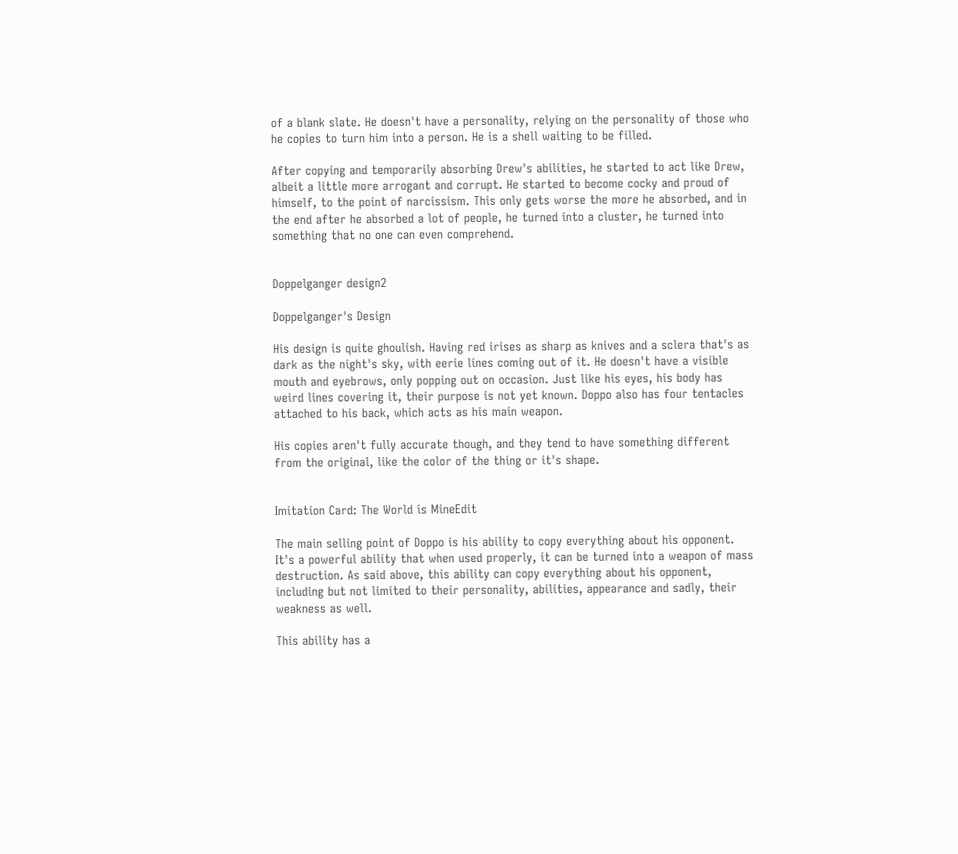of a blank slate. He doesn't have a personality, relying on the personality of those who he copies to turn him into a person. He is a shell waiting to be filled.

After copying and temporarily absorbing Drew's abilities, he started to act like Drew, albeit a little more arrogant and corrupt. He started to become cocky and proud of himself, to the point of narcissism. This only gets worse the more he absorbed, and in the end after he absorbed a lot of people, he turned into a cluster, he turned into something that no one can even comprehend.


Doppelganger design2

Doppelganger's Design

His design is quite ghoulish. Having red irises as sharp as knives and a sclera that's as dark as the night's sky, with eerie lines coming out of it. He doesn't have a visible mouth and eyebrows, only popping out on occasion. Just like his eyes, his body has weird lines covering it, their purpose is not yet known. Doppo also has four tentacles attached to his back, which acts as his main weapon.

His copies aren't fully accurate though, and they tend to have something different from the original, like the color of the thing or it's shape.


Imitation Card: The World is MineEdit

The main selling point of Doppo is his ability to copy everything about his opponent. It's a powerful ability that when used properly, it can be turned into a weapon of mass destruction. As said above, this ability can copy everything about his opponent, including but not limited to their personality, abilities, appearance and sadly, their weakness as well.

This ability has a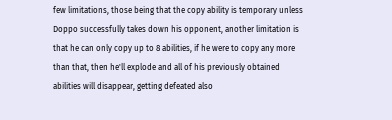few limitations, those being that the copy ability is temporary unless Doppo successfully takes down his opponent, another limitation is that he can only copy up to 8 abilities, if he were to copy any more than that, then he'll explode and all of his previously obtained abilities will disappear, getting defeated also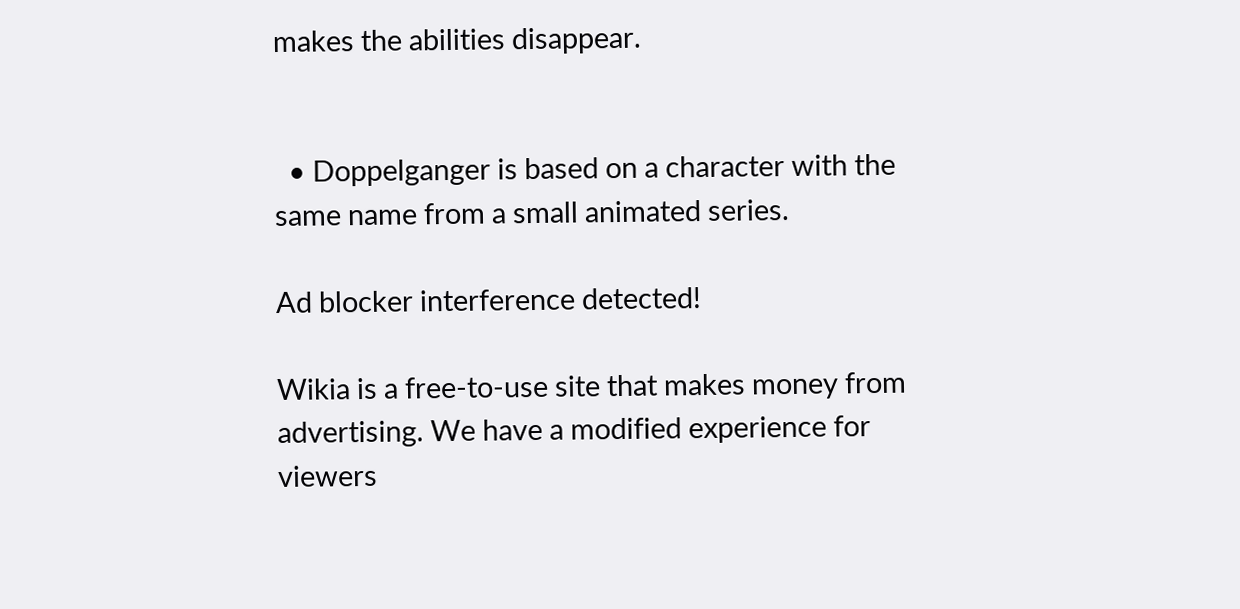makes the abilities disappear.


  • Doppelganger is based on a character with the same name from a small animated series.

Ad blocker interference detected!

Wikia is a free-to-use site that makes money from advertising. We have a modified experience for viewers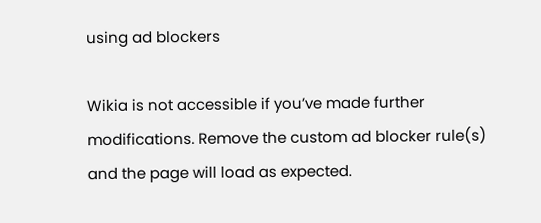using ad blockers

Wikia is not accessible if you’ve made further modifications. Remove the custom ad blocker rule(s) and the page will load as expected.